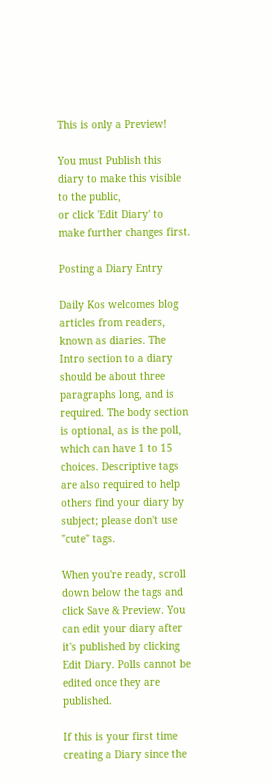This is only a Preview!

You must Publish this diary to make this visible to the public,
or click 'Edit Diary' to make further changes first.

Posting a Diary Entry

Daily Kos welcomes blog articles from readers, known as diaries. The Intro section to a diary should be about three paragraphs long, and is required. The body section is optional, as is the poll, which can have 1 to 15 choices. Descriptive tags are also required to help others find your diary by subject; please don't use "cute" tags.

When you're ready, scroll down below the tags and click Save & Preview. You can edit your diary after it's published by clicking Edit Diary. Polls cannot be edited once they are published.

If this is your first time creating a Diary since the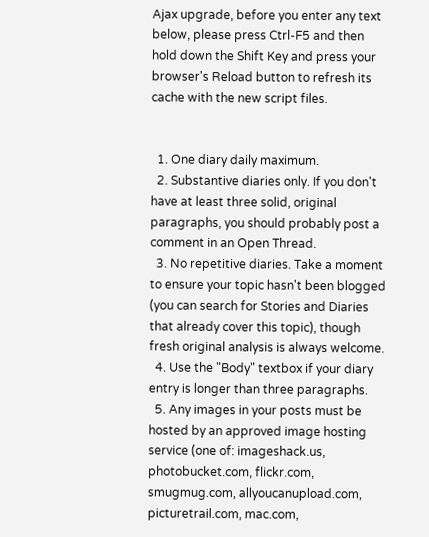Ajax upgrade, before you enter any text below, please press Ctrl-F5 and then hold down the Shift Key and press your browser's Reload button to refresh its cache with the new script files.


  1. One diary daily maximum.
  2. Substantive diaries only. If you don't have at least three solid, original paragraphs, you should probably post a comment in an Open Thread.
  3. No repetitive diaries. Take a moment to ensure your topic hasn't been blogged (you can search for Stories and Diaries that already cover this topic), though fresh original analysis is always welcome.
  4. Use the "Body" textbox if your diary entry is longer than three paragraphs.
  5. Any images in your posts must be hosted by an approved image hosting service (one of: imageshack.us, photobucket.com, flickr.com, smugmug.com, allyoucanupload.com, picturetrail.com, mac.com,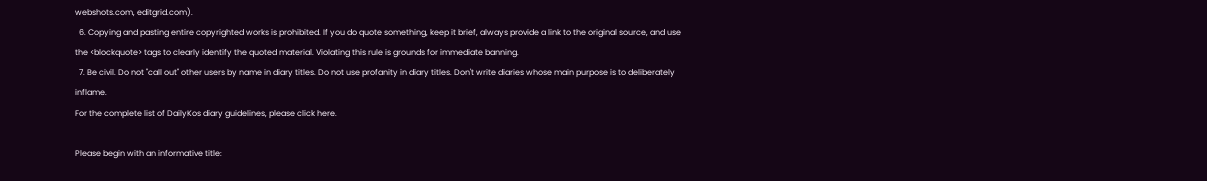webshots.com, editgrid.com).
  6. Copying and pasting entire copyrighted works is prohibited. If you do quote something, keep it brief, always provide a link to the original source, and use the <blockquote> tags to clearly identify the quoted material. Violating this rule is grounds for immediate banning.
  7. Be civil. Do not "call out" other users by name in diary titles. Do not use profanity in diary titles. Don't write diaries whose main purpose is to deliberately inflame.
For the complete list of DailyKos diary guidelines, please click here.

Please begin with an informative title: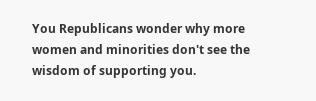You Republicans wonder why more women and minorities don't see the wisdom of supporting you.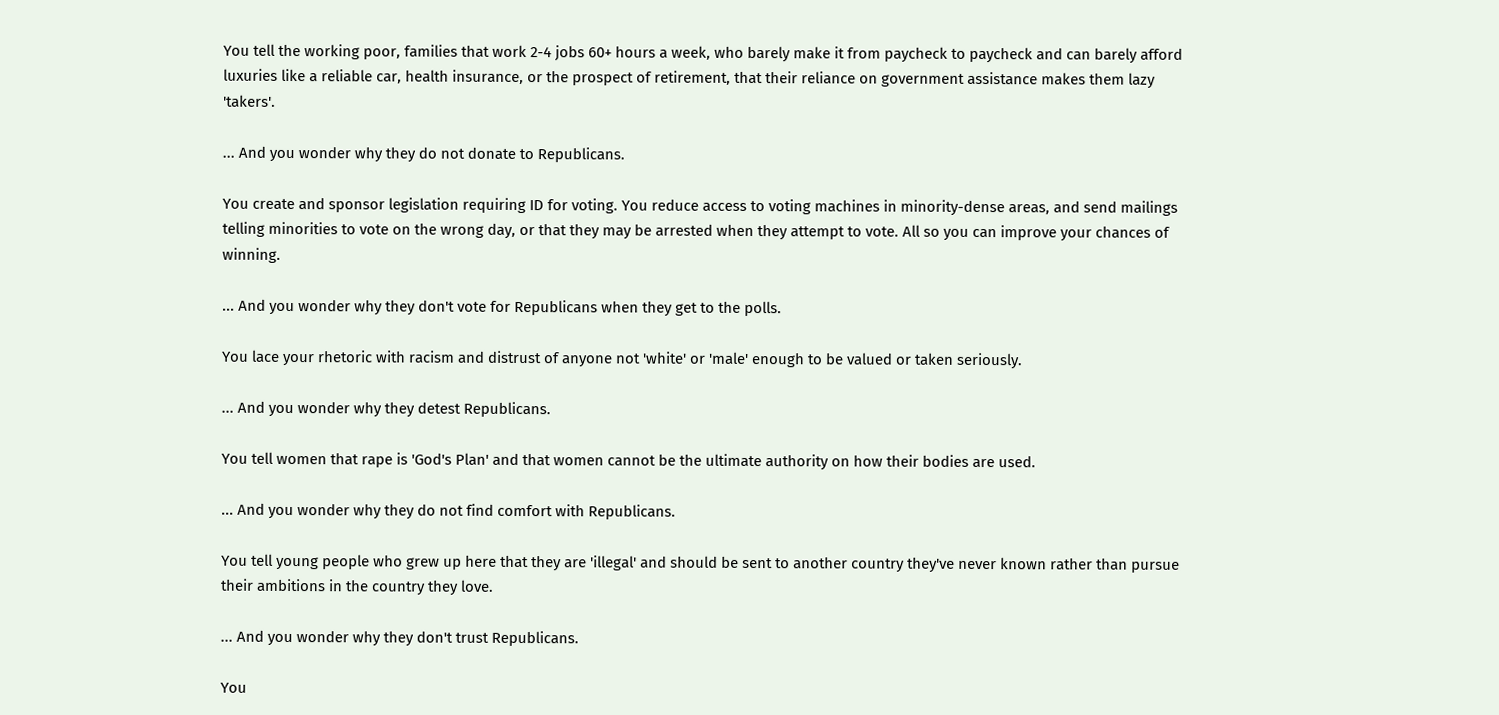You tell the working poor, families that work 2-4 jobs 60+ hours a week, who barely make it from paycheck to paycheck and can barely afford luxuries like a reliable car, health insurance, or the prospect of retirement, that their reliance on government assistance makes them lazy 'takers'.

... And you wonder why they do not donate to Republicans.

You create and sponsor legislation requiring ID for voting. You reduce access to voting machines in minority-dense areas, and send mailings telling minorities to vote on the wrong day, or that they may be arrested when they attempt to vote. All so you can improve your chances of winning.

... And you wonder why they don't vote for Republicans when they get to the polls.

You lace your rhetoric with racism and distrust of anyone not 'white' or 'male' enough to be valued or taken seriously.

... And you wonder why they detest Republicans.

You tell women that rape is 'God's Plan' and that women cannot be the ultimate authority on how their bodies are used.

... And you wonder why they do not find comfort with Republicans.

You tell young people who grew up here that they are 'illegal' and should be sent to another country they've never known rather than pursue their ambitions in the country they love.

... And you wonder why they don't trust Republicans.

You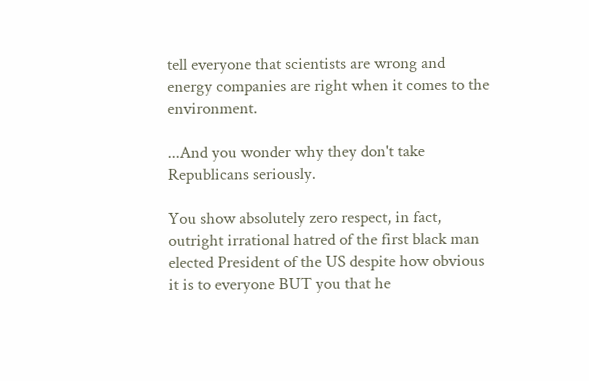tell everyone that scientists are wrong and energy companies are right when it comes to the environment.

...And you wonder why they don't take Republicans seriously.

You show absolutely zero respect, in fact, outright irrational hatred of the first black man elected President of the US despite how obvious it is to everyone BUT you that he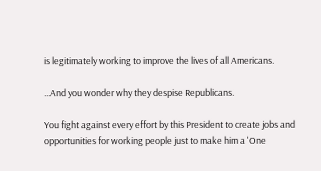is legitimately working to improve the lives of all Americans.

...And you wonder why they despise Republicans.

You fight against every effort by this President to create jobs and opportunities for working people just to make him a 'One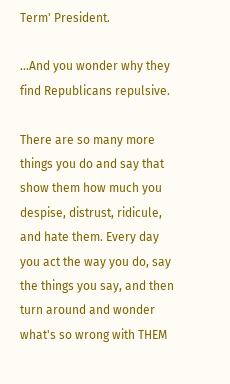Term' President.

...And you wonder why they find Republicans repulsive.

There are so many more things you do and say that show them how much you despise, distrust, ridicule, and hate them. Every day you act the way you do, say the things you say, and then turn around and wonder what's so wrong with THEM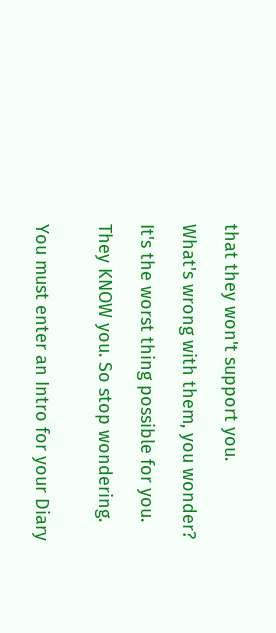that they won't support you.

What's wrong with them, you wonder?

It's the worst thing possible for you.

They KNOW you. So stop wondering.


You must enter an Intro for your Diary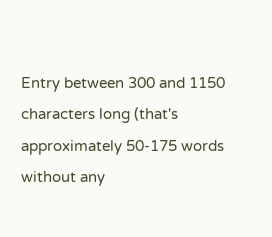Entry between 300 and 1150 characters long (that's approximately 50-175 words without any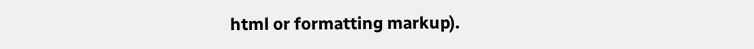html or formatting markup).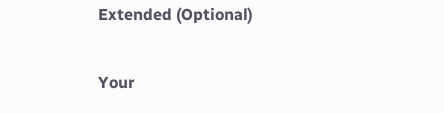Extended (Optional)

Your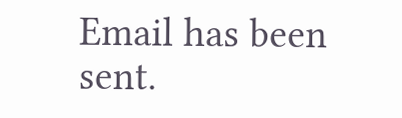Email has been sent.